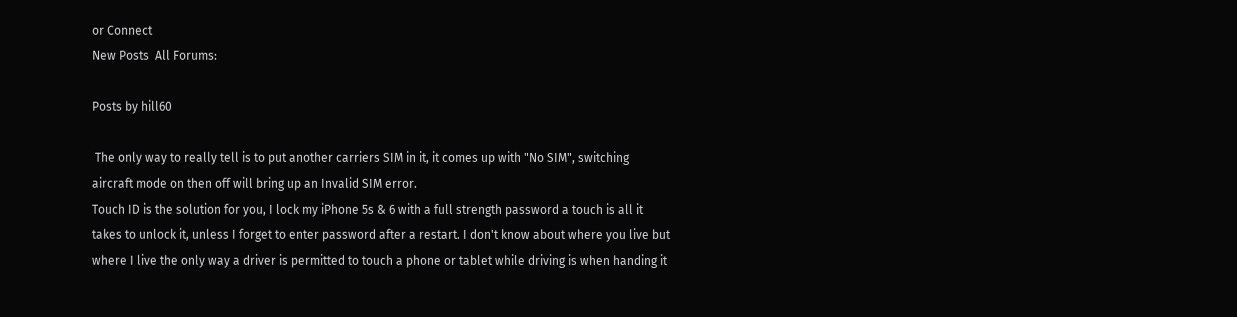or Connect
New Posts  All Forums:

Posts by hill60

 The only way to really tell is to put another carriers SIM in it, it comes up with "No SIM", switching aircraft mode on then off will bring up an Invalid SIM error.
Touch ID is the solution for you, I lock my iPhone 5s & 6 with a full strength password a touch is all it takes to unlock it, unless I forget to enter password after a restart. I don't know about where you live but where I live the only way a driver is permitted to touch a phone or tablet while driving is when handing it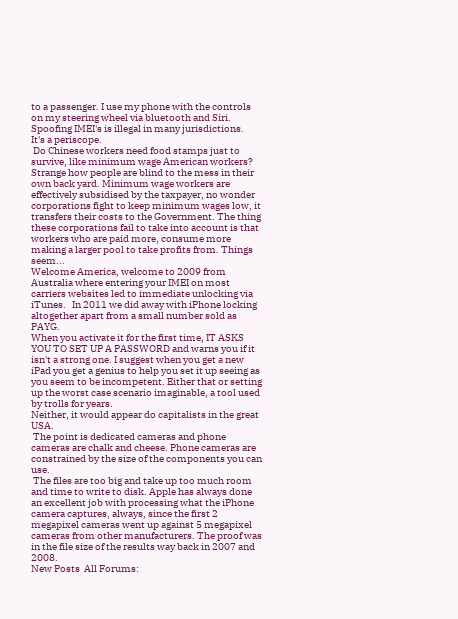to a passenger. I use my phone with the controls on my steering wheel via bluetooth and Siri.
Spoofing IMEI's is illegal in many jurisdictions.
It's a periscope.
 Do Chinese workers need food stamps just to survive, like minimum wage American workers? Strange how people are blind to the mess in their own back yard. Minimum wage workers are effectively subsidised by the taxpayer, no wonder corporations fight to keep minimum wages low, it transfers their costs to the Government. The thing these corporations fail to take into account is that workers who are paid more, consume more making a larger pool to take profits from. Things seem...
Welcome America, welcome to 2009 from Australia where entering your IMEI on most carriers websites led to immediate unlocking via iTunes.   In 2011 we did away with iPhone locking altogether apart from a small number sold as PAYG.
When you activate it for the first time, IT ASKS YOU TO SET UP A PASSWORD and warns you if it isn't a strong one. I suggest when you get a new iPad you get a genius to help you set it up seeing as you seem to be incompetent. Either that or setting up the worst case scenario imaginable, a tool used by trolls for years.
Neither, it would appear do capitalists in the great USA.
 The point is dedicated cameras and phone cameras are chalk and cheese. Phone cameras are constrained by the size of the components you can use.
 The files are too big and take up too much room and time to write to disk. Apple has always done an excellent job with processing what the iPhone camera captures, always, since the first 2 megapixel cameras went up against 5 megapixel cameras from other manufacturers. The proof was in the file size of the results way back in 2007 and 2008.
New Posts  All Forums: